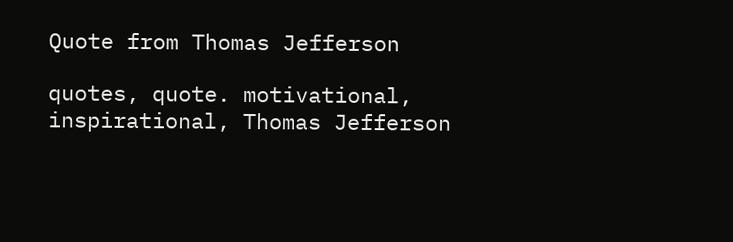Quote from Thomas Jefferson

quotes, quote. motivational, inspirational, Thomas Jefferson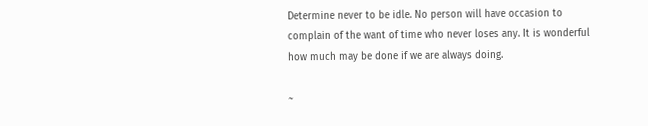Determine never to be idle. No person will have occasion to complain of the want of time who never loses any. It is wonderful how much may be done if we are always doing.

~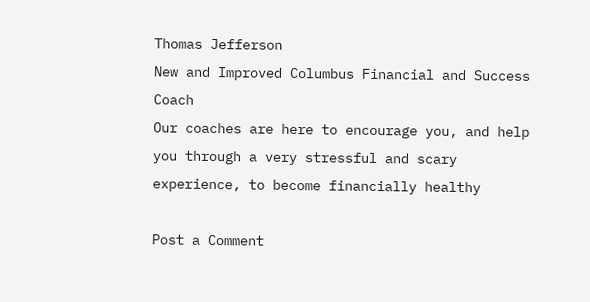Thomas Jefferson
New and Improved Columbus Financial and Success Coach
Our coaches are here to encourage you, and help you through a very stressful and scary experience, to become financially healthy

Post a Comment